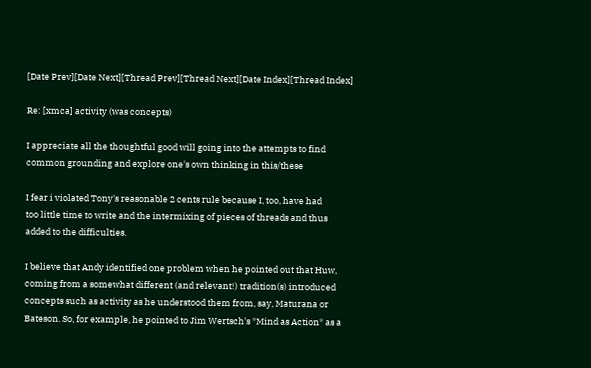[Date Prev][Date Next][Thread Prev][Thread Next][Date Index][Thread Index]

Re: [xmca] activity (was concepts)

I appreciate all the thoughtful good will going into the attempts to find
common grounding and explore one's own thinking in this/these

I fear i violated Tony's reasonable 2 cents rule because I, too, have had
too little time to write and the intermixing of pieces of threads and thus
added to the difficulties.

I believe that Andy identified one problem when he pointed out that Huw,
coming from a somewhat different (and relevant!) tradition(s) introduced
concepts such as activity as he understood them from, say, Maturana or
Bateson. So, for example, he pointed to Jim Wertsch's *Mind as Action* as a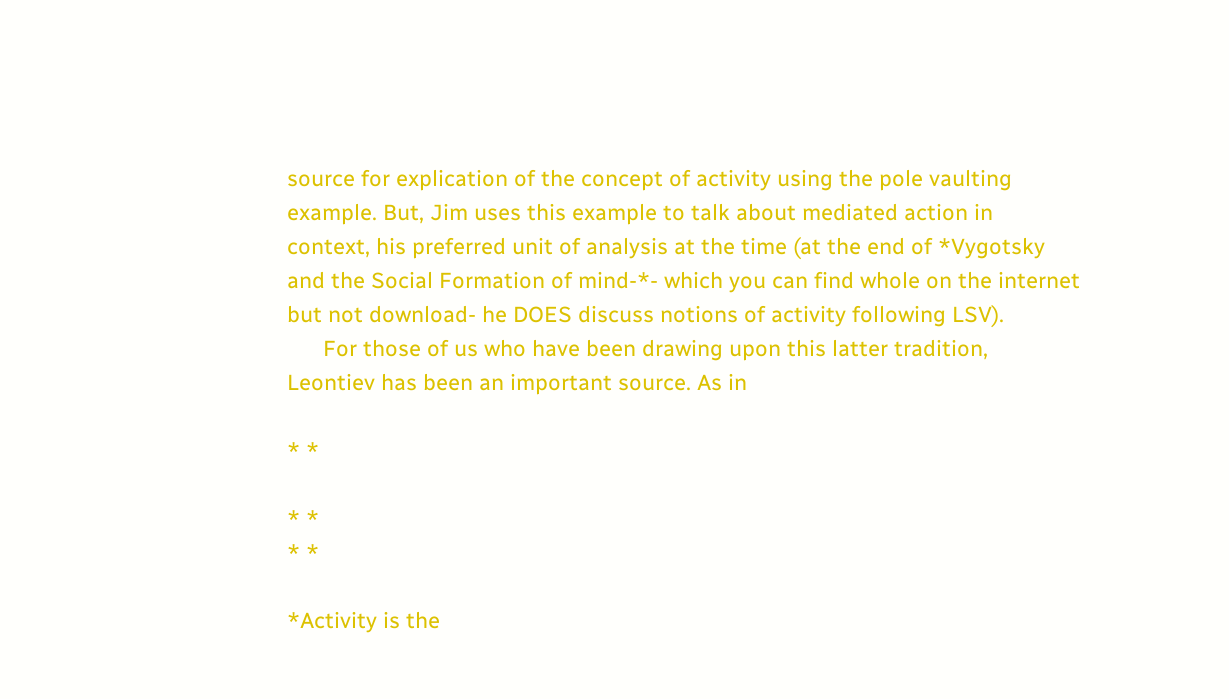source for explication of the concept of activity using the pole vaulting
example. But, Jim uses this example to talk about mediated action in
context, his preferred unit of analysis at the time (at the end of *Vygotsky
and the Social Formation of mind-*- which you can find whole on the internet
but not download- he DOES discuss notions of activity following LSV).
      For those of us who have been drawing upon this latter tradition,
Leontiev has been an important source. As in

* *

* *
* *

*Activity is the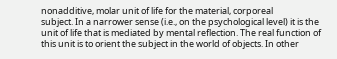nonadditive, molar unit of life for the material, corporeal
subject. In a narrower sense (i.e., on the psychological level) it is the
unit of life that is mediated by mental reflection. The real function of
this unit is to orient the subject in the world of objects. In other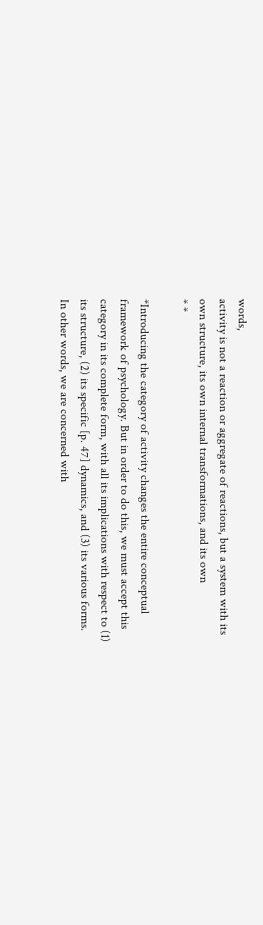words,
activity is not a reaction or aggregate of reactions, but a system with its
own structure, its own internal transformations, and its own
* *

*Introducing the category of activity changes the entire conceptual
framework of psychology. But in order to do this, we must accept this
category in its complete form, with all its implications with respect to (1)
its structure, (2) its specific [p. 47] dynamics, and (3) its various forms.
In other words, we are concerned with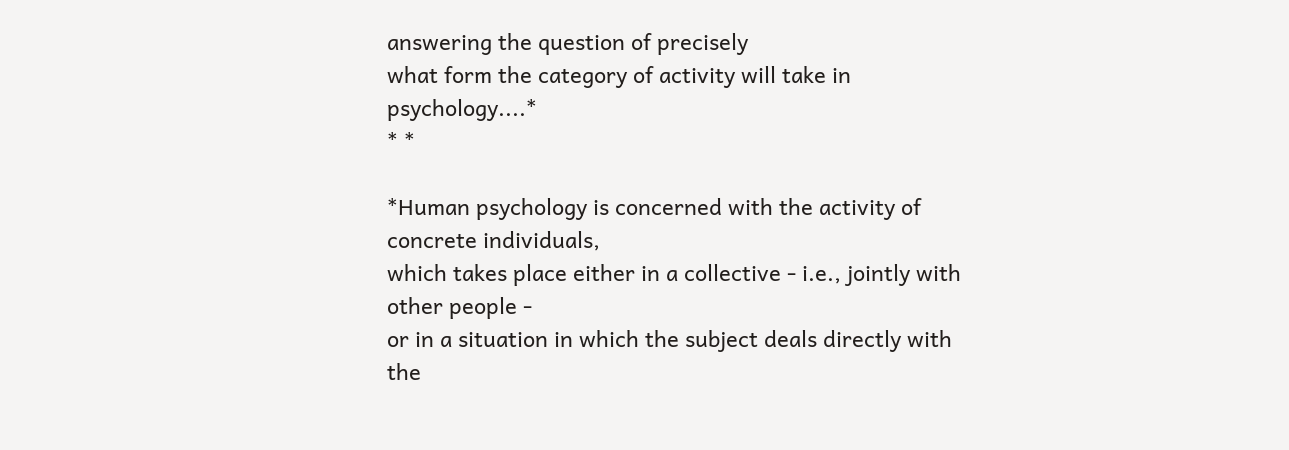answering the question of precisely
what form the category of activity will take in psychology....*
* *

*Human psychology is concerned with the activity of concrete individuals,
which takes place either in a collective - i.e., jointly with other people -
or in a situation in which the subject deals directly with the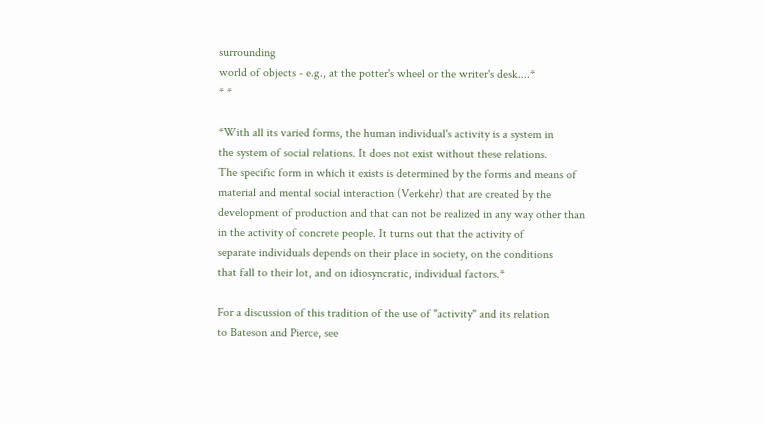surrounding
world of objects - e.g., at the potter's wheel or the writer's desk....*
* *

*With all its varied forms, the human individual's activity is a system in
the system of social relations. It does not exist without these relations.
The specific form in which it exists is determined by the forms and means of
material and mental social interaction (Verkehr) that are created by the
development of production and that can not be realized in any way other than
in the activity of concrete people. It turns out that the activity of
separate individuals depends on their place in society, on the conditions
that fall to their lot, and on idiosyncratic, individual factors.*

For a discussion of this tradition of the use of "activity" and its relation
to Bateson and Pierce, see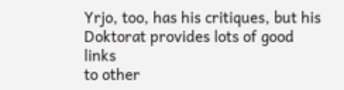Yrjo, too, has his critiques, but his Doktorat provides lots of good links
to other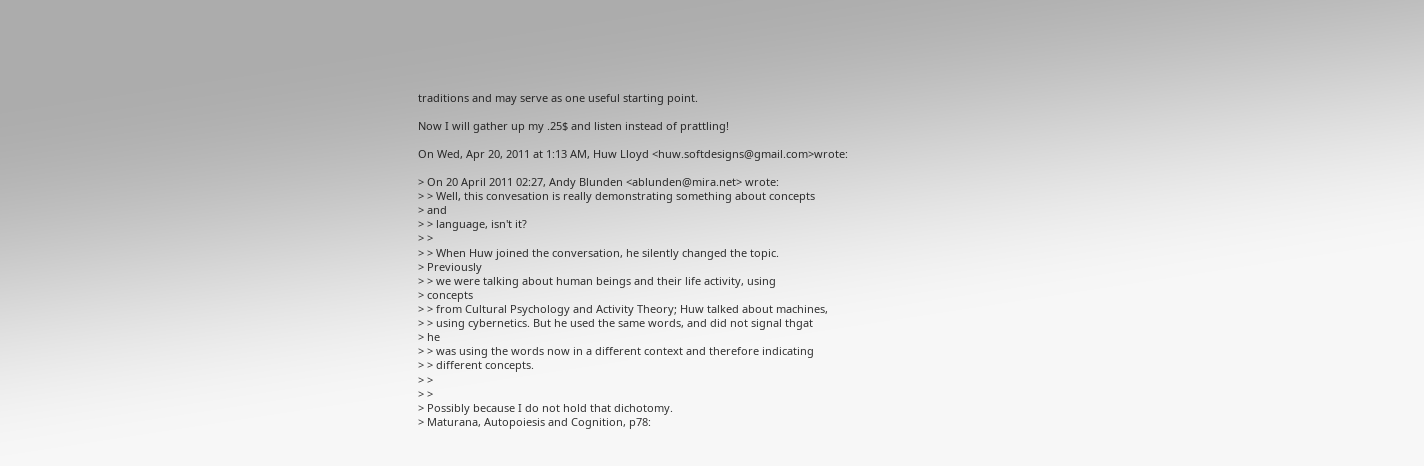traditions and may serve as one useful starting point.

Now I will gather up my .25$ and listen instead of prattling!

On Wed, Apr 20, 2011 at 1:13 AM, Huw Lloyd <huw.softdesigns@gmail.com>wrote:

> On 20 April 2011 02:27, Andy Blunden <ablunden@mira.net> wrote:
> > Well, this convesation is really demonstrating something about concepts
> and
> > language, isn't it?
> >
> > When Huw joined the conversation, he silently changed the topic.
> Previously
> > we were talking about human beings and their life activity, using
> concepts
> > from Cultural Psychology and Activity Theory; Huw talked about machines,
> > using cybernetics. But he used the same words, and did not signal thgat
> he
> > was using the words now in a different context and therefore indicating
> > different concepts.
> >
> >
> Possibly because I do not hold that dichotomy.
> Maturana, Autopoiesis and Cognition, p78: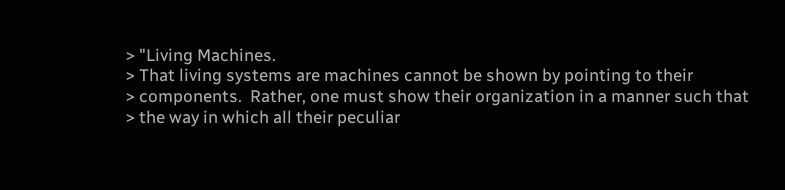> "Living Machines.
> That living systems are machines cannot be shown by pointing to their
> components.  Rather, one must show their organization in a manner such that
> the way in which all their peculiar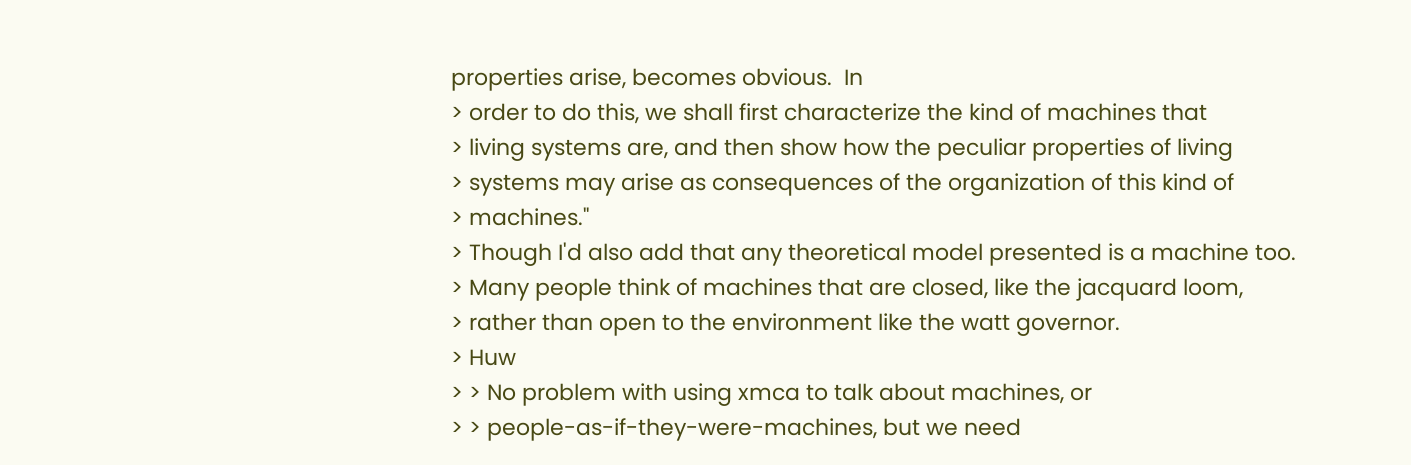properties arise, becomes obvious.  In
> order to do this, we shall first characterize the kind of machines that
> living systems are, and then show how the peculiar properties of living
> systems may arise as consequences of the organization of this kind of
> machines."
> Though I'd also add that any theoretical model presented is a machine too.
> Many people think of machines that are closed, like the jacquard loom,
> rather than open to the environment like the watt governor.
> Huw
> > No problem with using xmca to talk about machines, or
> > people-as-if-they-were-machines, but we need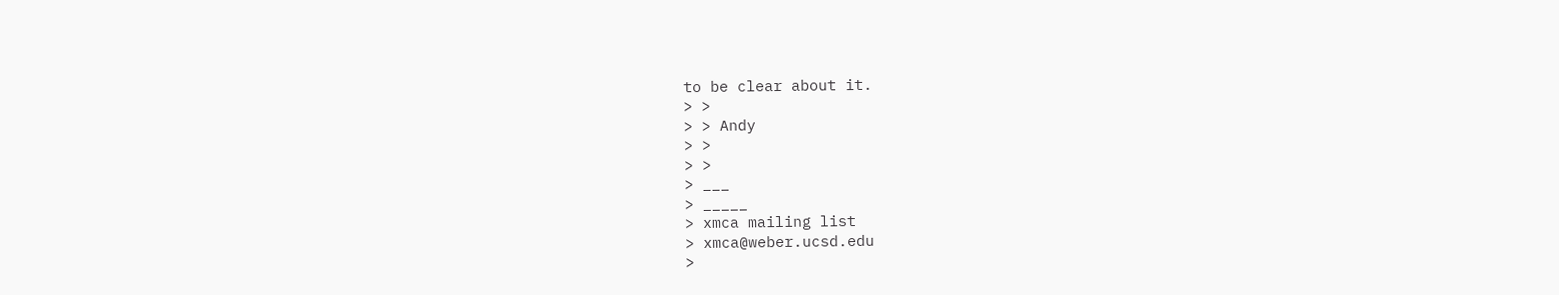to be clear about it.
> >
> > Andy
> >
> >
> ___
> _____
> xmca mailing list
> xmca@weber.ucsd.edu
>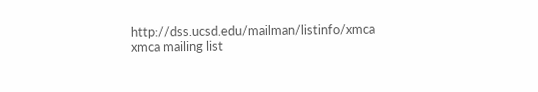http://dss.ucsd.edu/mailman/listinfo/xmca
xmca mailing list